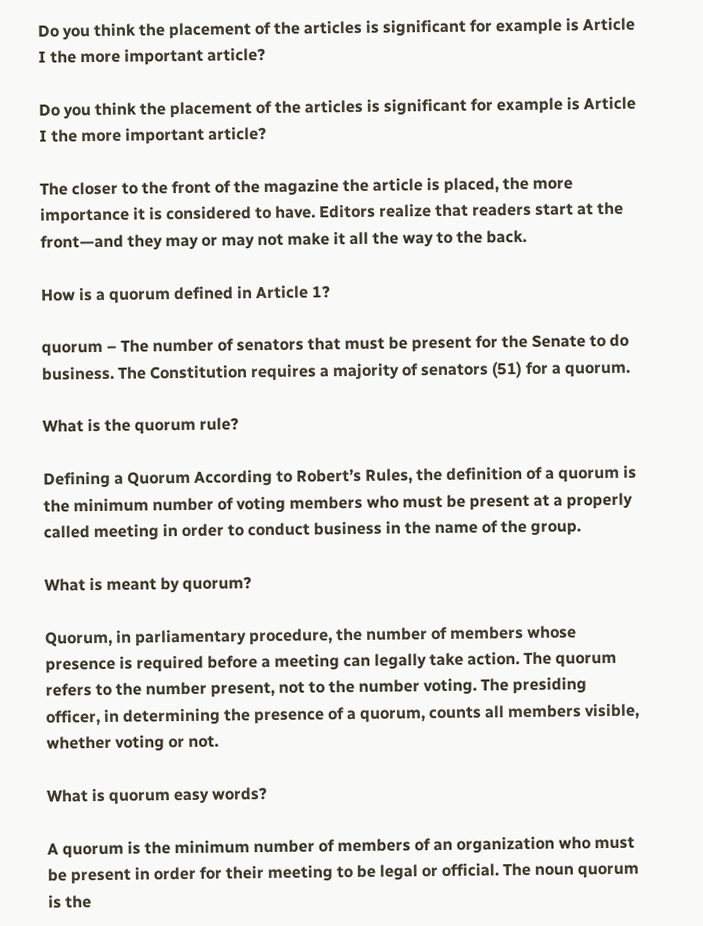Do you think the placement of the articles is significant for example is Article I the more important article?

Do you think the placement of the articles is significant for example is Article I the more important article?

The closer to the front of the magazine the article is placed, the more importance it is considered to have. Editors realize that readers start at the front—and they may or may not make it all the way to the back.

How is a quorum defined in Article 1?

quorum – The number of senators that must be present for the Senate to do business. The Constitution requires a majority of senators (51) for a quorum.

What is the quorum rule?

Defining a Quorum According to Robert’s Rules, the definition of a quorum is the minimum number of voting members who must be present at a properly called meeting in order to conduct business in the name of the group.

What is meant by quorum?

Quorum, in parliamentary procedure, the number of members whose presence is required before a meeting can legally take action. The quorum refers to the number present, not to the number voting. The presiding officer, in determining the presence of a quorum, counts all members visible, whether voting or not.

What is quorum easy words?

A quorum is the minimum number of members of an organization who must be present in order for their meeting to be legal or official. The noun quorum is the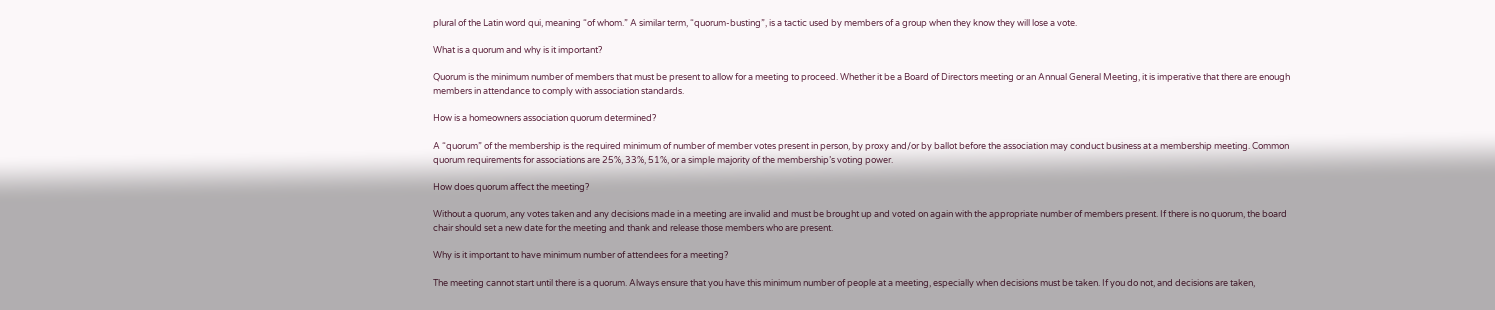plural of the Latin word qui, meaning “of whom.” A similar term, “quorum-busting”, is a tactic used by members of a group when they know they will lose a vote.

What is a quorum and why is it important?

Quorum is the minimum number of members that must be present to allow for a meeting to proceed. Whether it be a Board of Directors meeting or an Annual General Meeting, it is imperative that there are enough members in attendance to comply with association standards.

How is a homeowners association quorum determined?

A “quorum” of the membership is the required minimum of number of member votes present in person, by proxy and/or by ballot before the association may conduct business at a membership meeting. Common quorum requirements for associations are 25%, 33%, 51%, or a simple majority of the membership’s voting power.

How does quorum affect the meeting?

Without a quorum, any votes taken and any decisions made in a meeting are invalid and must be brought up and voted on again with the appropriate number of members present. If there is no quorum, the board chair should set a new date for the meeting and thank and release those members who are present.

Why is it important to have minimum number of attendees for a meeting?

The meeting cannot start until there is a quorum. Always ensure that you have this minimum number of people at a meeting, especially when decisions must be taken. If you do not, and decisions are taken,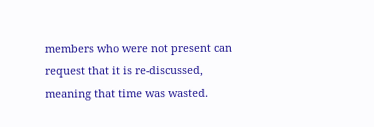members who were not present can request that it is re-discussed, meaning that time was wasted.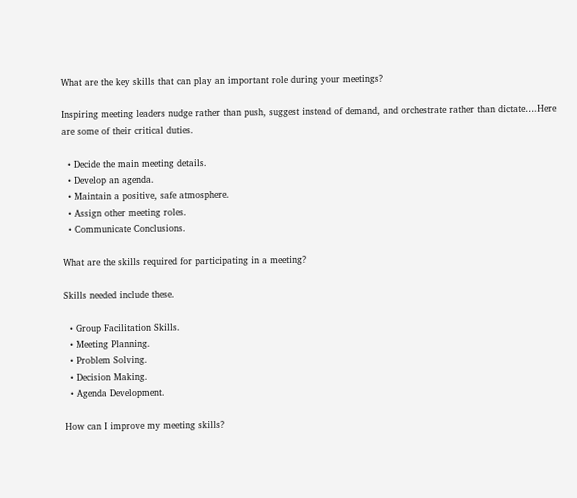What are the key skills that can play an important role during your meetings?

Inspiring meeting leaders nudge rather than push, suggest instead of demand, and orchestrate rather than dictate….Here are some of their critical duties.

  • Decide the main meeting details.
  • Develop an agenda.
  • Maintain a positive, safe atmosphere.
  • Assign other meeting roles.
  • Communicate Conclusions.

What are the skills required for participating in a meeting?

Skills needed include these.

  • Group Facilitation Skills.
  • Meeting Planning.
  • Problem Solving.
  • Decision Making.
  • Agenda Development.

How can I improve my meeting skills?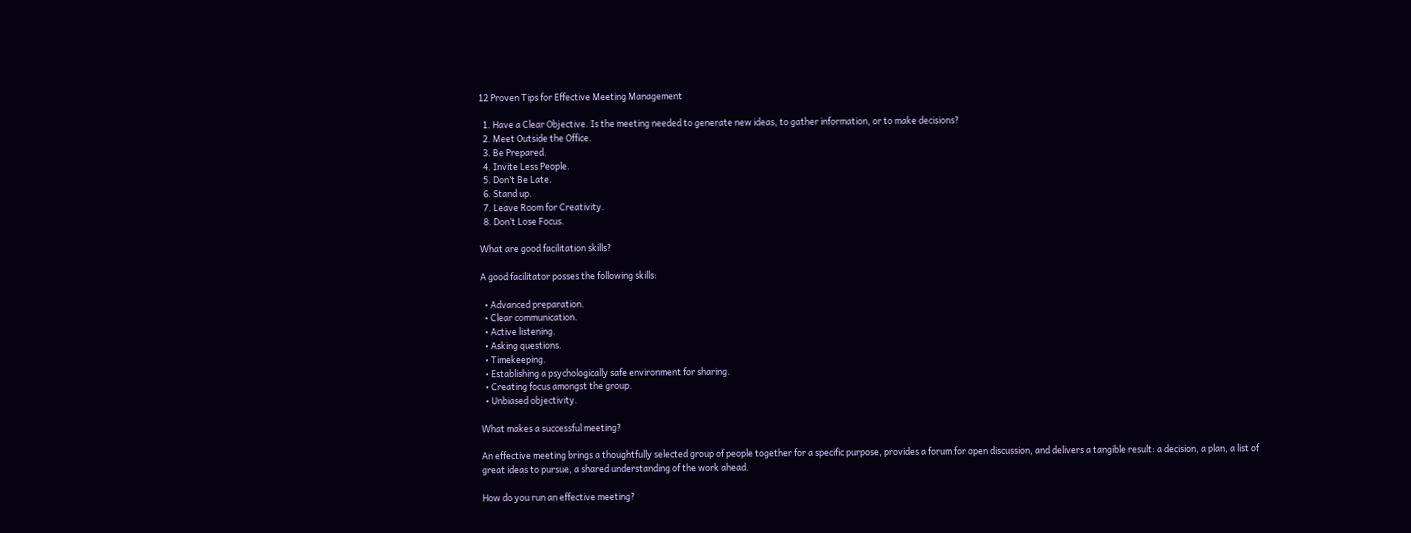12 Proven Tips for Effective Meeting Management

  1. Have a Clear Objective. Is the meeting needed to generate new ideas, to gather information, or to make decisions?
  2. Meet Outside the Office.
  3. Be Prepared.
  4. Invite Less People.
  5. Don’t Be Late.
  6. Stand up.
  7. Leave Room for Creativity.
  8. Don’t Lose Focus.

What are good facilitation skills?

A good facilitator posses the following skills:

  • Advanced preparation.
  • Clear communication.
  • Active listening.
  • Asking questions.
  • Timekeeping.
  • Establishing a psychologically safe environment for sharing.
  • Creating focus amongst the group.
  • Unbiased objectivity.

What makes a successful meeting?

An effective meeting brings a thoughtfully selected group of people together for a specific purpose, provides a forum for open discussion, and delivers a tangible result: a decision, a plan, a list of great ideas to pursue, a shared understanding of the work ahead.

How do you run an effective meeting?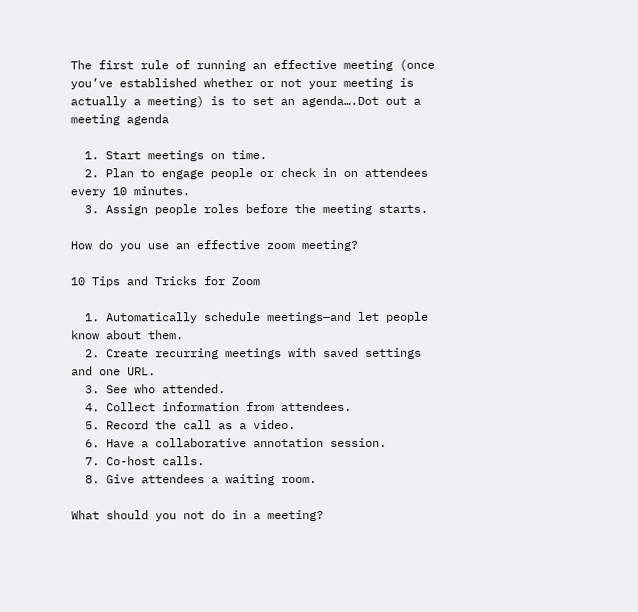The first rule of running an effective meeting (once you’ve established whether or not your meeting is actually a meeting) is to set an agenda….Dot out a meeting agenda

  1. Start meetings on time.
  2. Plan to engage people or check in on attendees every 10 minutes.
  3. Assign people roles before the meeting starts.

How do you use an effective zoom meeting?

10 Tips and Tricks for Zoom

  1. Automatically schedule meetings—and let people know about them.
  2. Create recurring meetings with saved settings and one URL.
  3. See who attended.
  4. Collect information from attendees.
  5. Record the call as a video.
  6. Have a collaborative annotation session.
  7. Co-host calls.
  8. Give attendees a waiting room.

What should you not do in a meeting?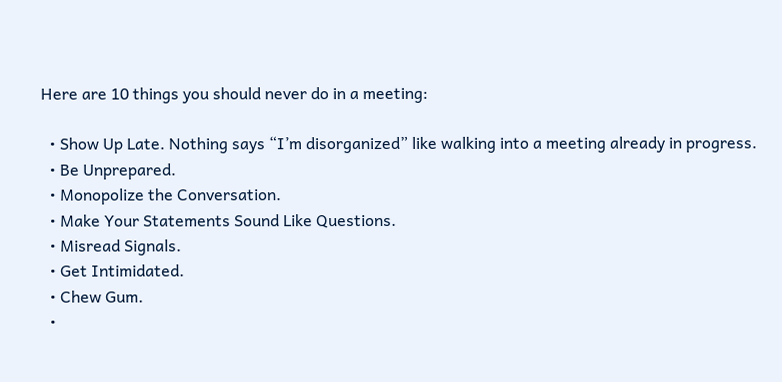Here are 10 things you should never do in a meeting:

  • Show Up Late. Nothing says “I’m disorganized” like walking into a meeting already in progress.
  • Be Unprepared.
  • Monopolize the Conversation.
  • Make Your Statements Sound Like Questions.
  • Misread Signals.
  • Get Intimidated.
  • Chew Gum.
  •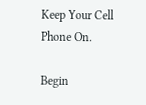Keep Your Cell Phone On.

Begin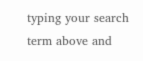typing your search term above and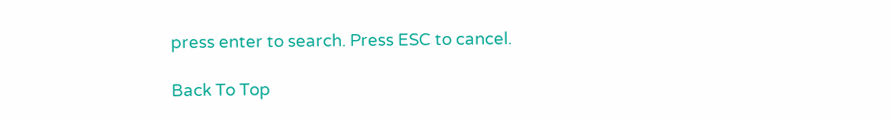press enter to search. Press ESC to cancel.

Back To Top